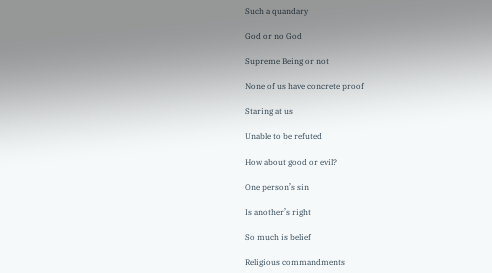Such a quandary

God or no God

Supreme Being or not

None of us have concrete proof

Staring at us

Unable to be refuted

How about good or evil?

One person’s sin

Is another’s right

So much is belief

Religious commandments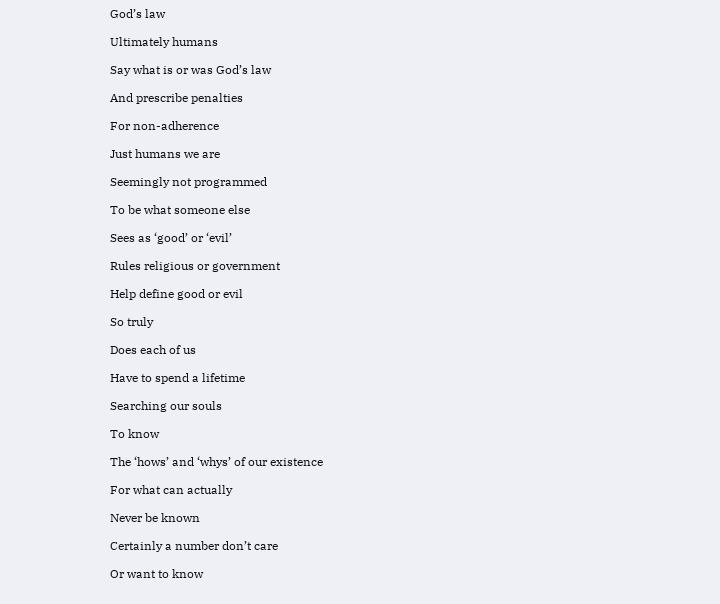God’s law

Ultimately humans

Say what is or was God’s law

And prescribe penalties

For non-adherence

Just humans we are

Seemingly not programmed

To be what someone else

Sees as ‘good’ or ‘evil’

Rules religious or government

Help define good or evil

So truly

Does each of us

Have to spend a lifetime

Searching our souls

To know

The ‘hows’ and ‘whys’ of our existence

For what can actually

Never be known

Certainly a number don’t care

Or want to know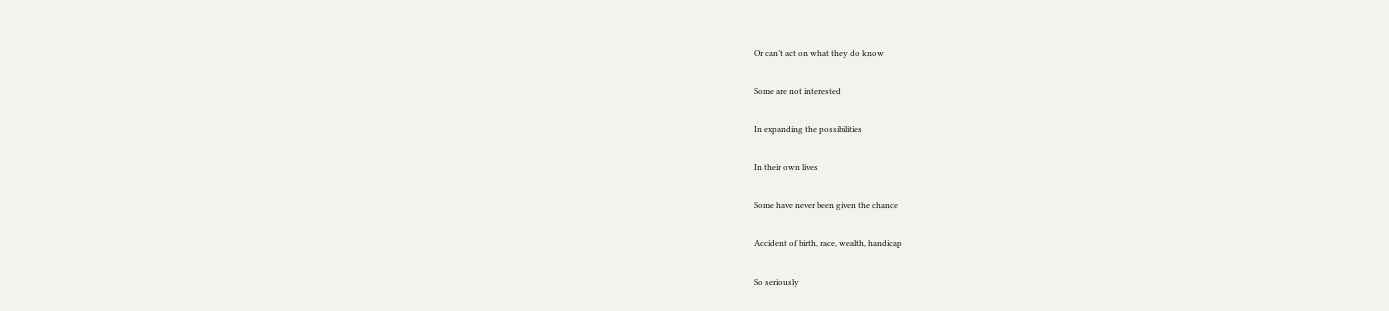Or can’t act on what they do know

Some are not interested

In expanding the possibilities

In their own lives

Some have never been given the chance

Accident of birth, race, wealth, handicap

So seriously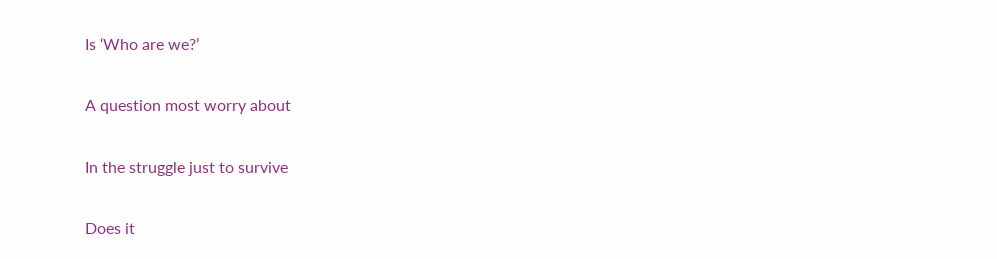Is ‘Who are we?’

A question most worry about

In the struggle just to survive

Does it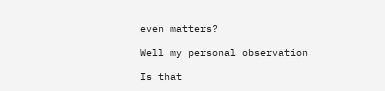even matters?

Well my personal observation

Is that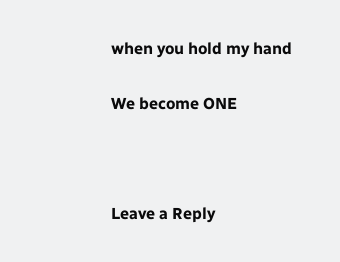when you hold my hand

We become ONE



Leave a Reply